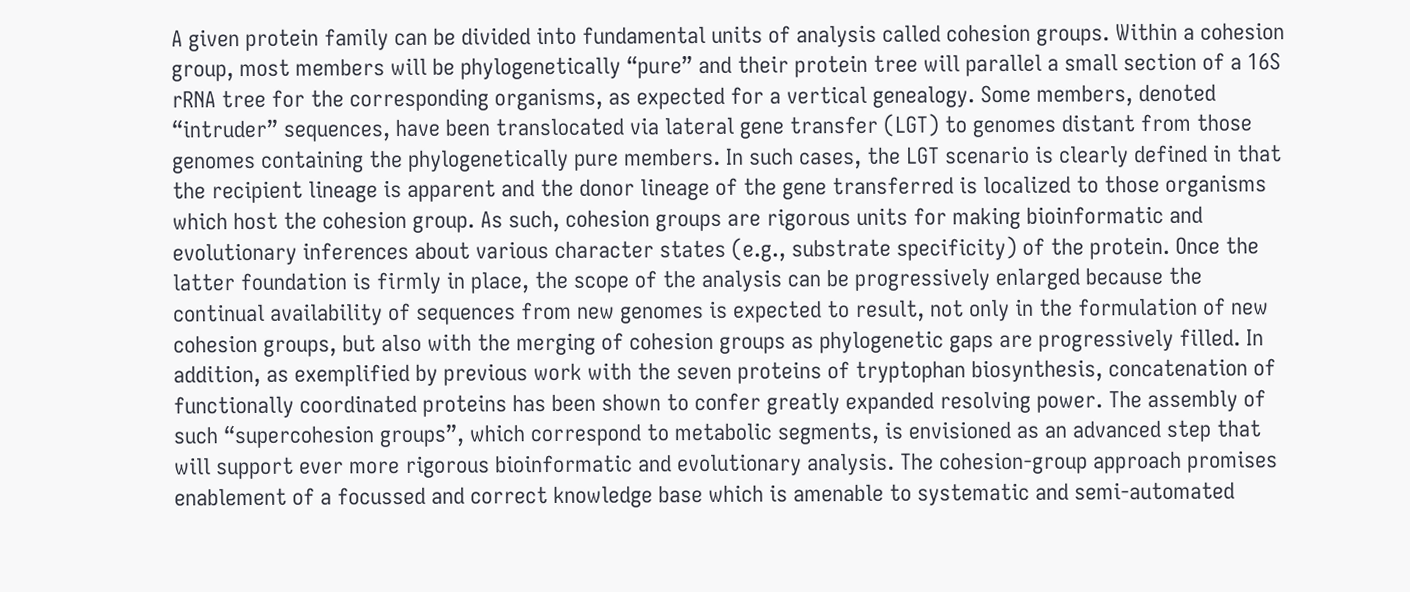A given protein family can be divided into fundamental units of analysis called cohesion groups. Within a cohesion group, most members will be phylogenetically “pure” and their protein tree will parallel a small section of a 16S rRNA tree for the corresponding organisms, as expected for a vertical genealogy. Some members, denoted “intruder” sequences, have been translocated via lateral gene transfer (LGT) to genomes distant from those genomes containing the phylogenetically pure members. In such cases, the LGT scenario is clearly defined in that the recipient lineage is apparent and the donor lineage of the gene transferred is localized to those organisms which host the cohesion group. As such, cohesion groups are rigorous units for making bioinformatic and evolutionary inferences about various character states (e.g., substrate specificity) of the protein. Once the latter foundation is firmly in place, the scope of the analysis can be progressively enlarged because the continual availability of sequences from new genomes is expected to result, not only in the formulation of new cohesion groups, but also with the merging of cohesion groups as phylogenetic gaps are progressively filled. In addition, as exemplified by previous work with the seven proteins of tryptophan biosynthesis, concatenation of functionally coordinated proteins has been shown to confer greatly expanded resolving power. The assembly of such “supercohesion groups”, which correspond to metabolic segments, is envisioned as an advanced step that will support ever more rigorous bioinformatic and evolutionary analysis. The cohesion-group approach promises enablement of a focussed and correct knowledge base which is amenable to systematic and semi-automated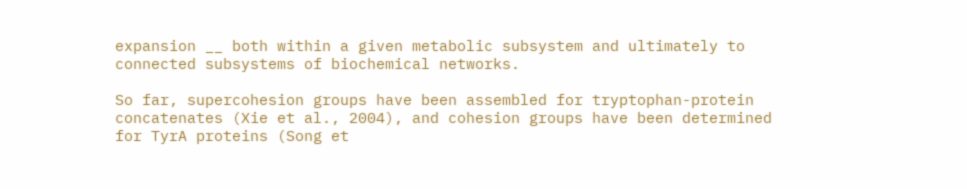expansion __ both within a given metabolic subsystem and ultimately to connected subsystems of biochemical networks.

So far, supercohesion groups have been assembled for tryptophan-protein concatenates (Xie et al., 2004), and cohesion groups have been determined for TyrA proteins (Song et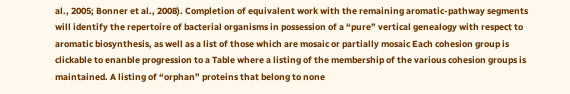al., 2005; Bonner et al., 2008). Completion of equivalent work with the remaining aromatic-pathway segments will identify the repertoire of bacterial organisms in possession of a “pure” vertical genealogy with respect to aromatic biosynthesis, as well as a list of those which are mosaic or partially mosaic Each cohesion group is clickable to enanble progression to a Table where a listing of the membership of the various cohesion groups is maintained. A listing of “orphan” proteins that belong to none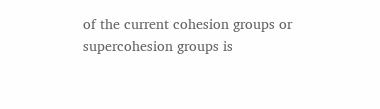of the current cohesion groups or supercohesion groups is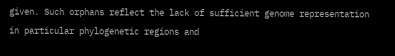given. Such orphans reflect the lack of sufficient genome representation in particular phylogenetic regions and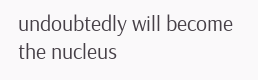undoubtedly will become the nucleus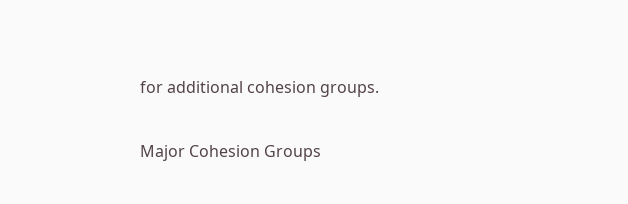for additional cohesion groups.

Major Cohesion Groups